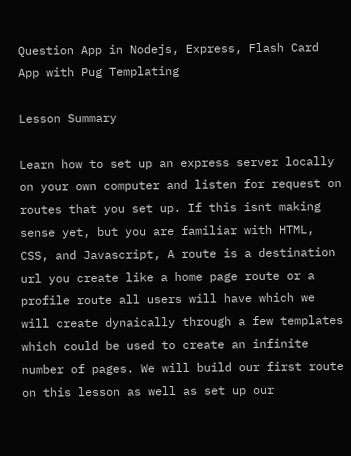Question App in Nodejs, Express, Flash Card App with Pug Templating

Lesson Summary

Learn how to set up an express server locally on your own computer and listen for request on routes that you set up. If this isnt making sense yet, but you are familiar with HTML, CSS, and Javascript, A route is a destination url you create like a home page route or a profile route all users will have which we will create dynaically through a few templates which could be used to create an infinite number of pages. We will build our first route on this lesson as well as set up our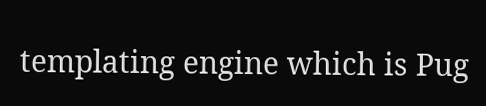templating engine which is Pug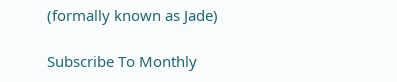(formally known as Jade)

Subscribe To Monthly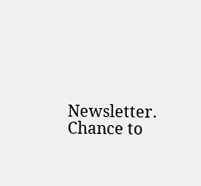Newsletter. Chance to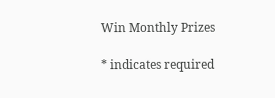Win Monthly Prizes

* indicates required